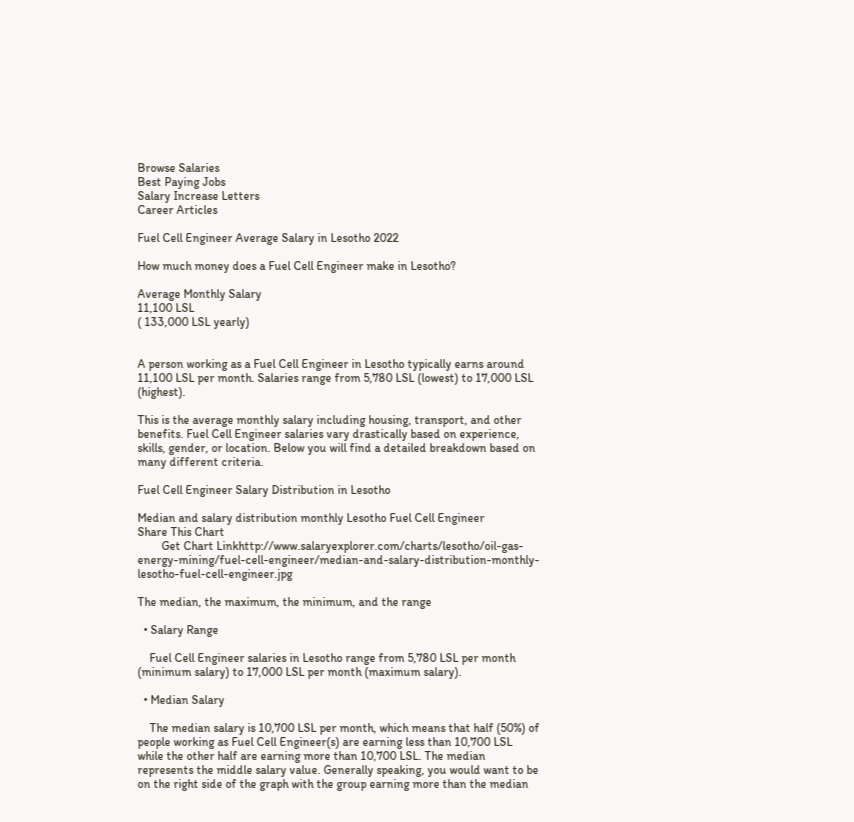Browse Salaries
Best Paying Jobs
Salary Increase Letters
Career Articles

Fuel Cell Engineer Average Salary in Lesotho 2022

How much money does a Fuel Cell Engineer make in Lesotho?

Average Monthly Salary
11,100 LSL
( 133,000 LSL yearly)


A person working as a Fuel Cell Engineer in Lesotho typically earns around 11,100 LSL per month. Salaries range from 5,780 LSL (lowest) to 17,000 LSL (highest).

This is the average monthly salary including housing, transport, and other benefits. Fuel Cell Engineer salaries vary drastically based on experience, skills, gender, or location. Below you will find a detailed breakdown based on many different criteria.

Fuel Cell Engineer Salary Distribution in Lesotho

Median and salary distribution monthly Lesotho Fuel Cell Engineer
Share This Chart
        Get Chart Linkhttp://www.salaryexplorer.com/charts/lesotho/oil-gas-energy-mining/fuel-cell-engineer/median-and-salary-distribution-monthly-lesotho-fuel-cell-engineer.jpg

The median, the maximum, the minimum, and the range

  • Salary Range

    Fuel Cell Engineer salaries in Lesotho range from 5,780 LSL per month (minimum salary) to 17,000 LSL per month (maximum salary).

  • Median Salary

    The median salary is 10,700 LSL per month, which means that half (50%) of people working as Fuel Cell Engineer(s) are earning less than 10,700 LSL while the other half are earning more than 10,700 LSL. The median represents the middle salary value. Generally speaking, you would want to be on the right side of the graph with the group earning more than the median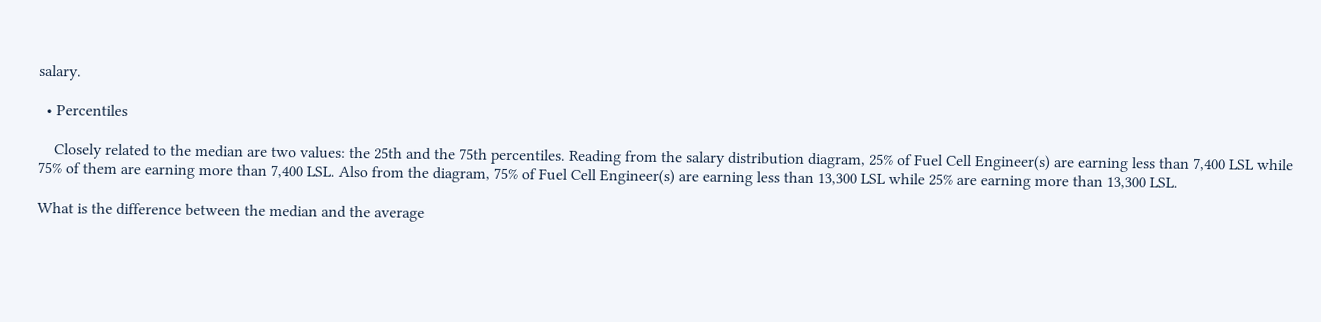salary.

  • Percentiles

    Closely related to the median are two values: the 25th and the 75th percentiles. Reading from the salary distribution diagram, 25% of Fuel Cell Engineer(s) are earning less than 7,400 LSL while 75% of them are earning more than 7,400 LSL. Also from the diagram, 75% of Fuel Cell Engineer(s) are earning less than 13,300 LSL while 25% are earning more than 13,300 LSL.

What is the difference between the median and the average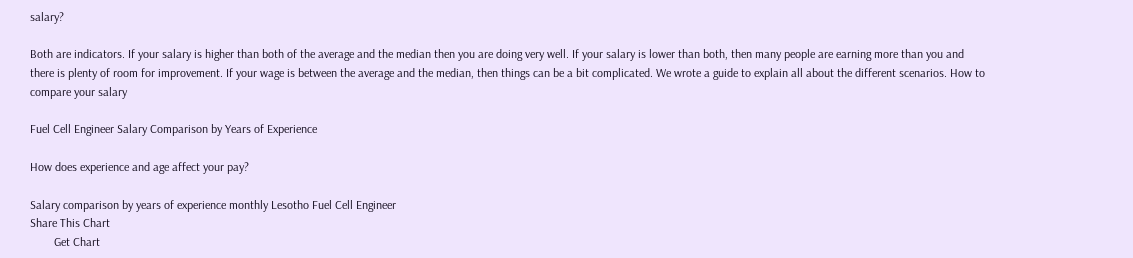salary?

Both are indicators. If your salary is higher than both of the average and the median then you are doing very well. If your salary is lower than both, then many people are earning more than you and there is plenty of room for improvement. If your wage is between the average and the median, then things can be a bit complicated. We wrote a guide to explain all about the different scenarios. How to compare your salary

Fuel Cell Engineer Salary Comparison by Years of Experience

How does experience and age affect your pay?

Salary comparison by years of experience monthly Lesotho Fuel Cell Engineer
Share This Chart
        Get Chart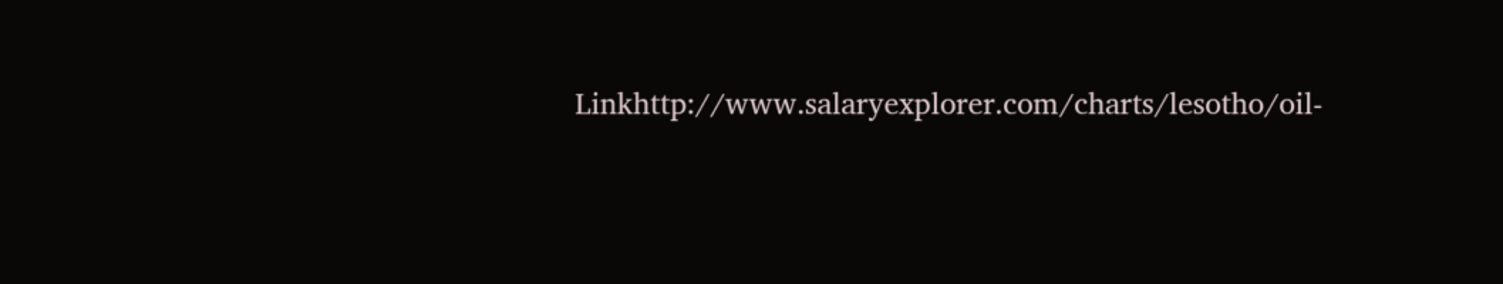Linkhttp://www.salaryexplorer.com/charts/lesotho/oil-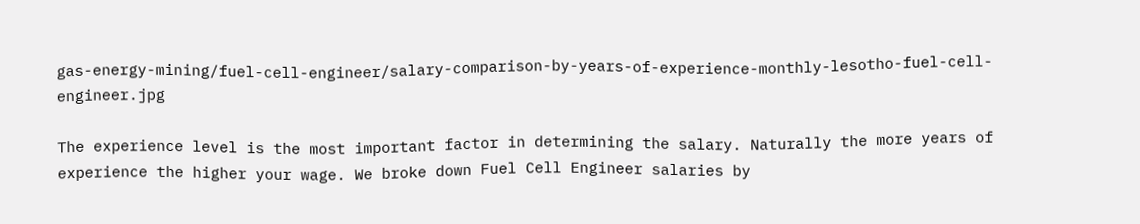gas-energy-mining/fuel-cell-engineer/salary-comparison-by-years-of-experience-monthly-lesotho-fuel-cell-engineer.jpg

The experience level is the most important factor in determining the salary. Naturally the more years of experience the higher your wage. We broke down Fuel Cell Engineer salaries by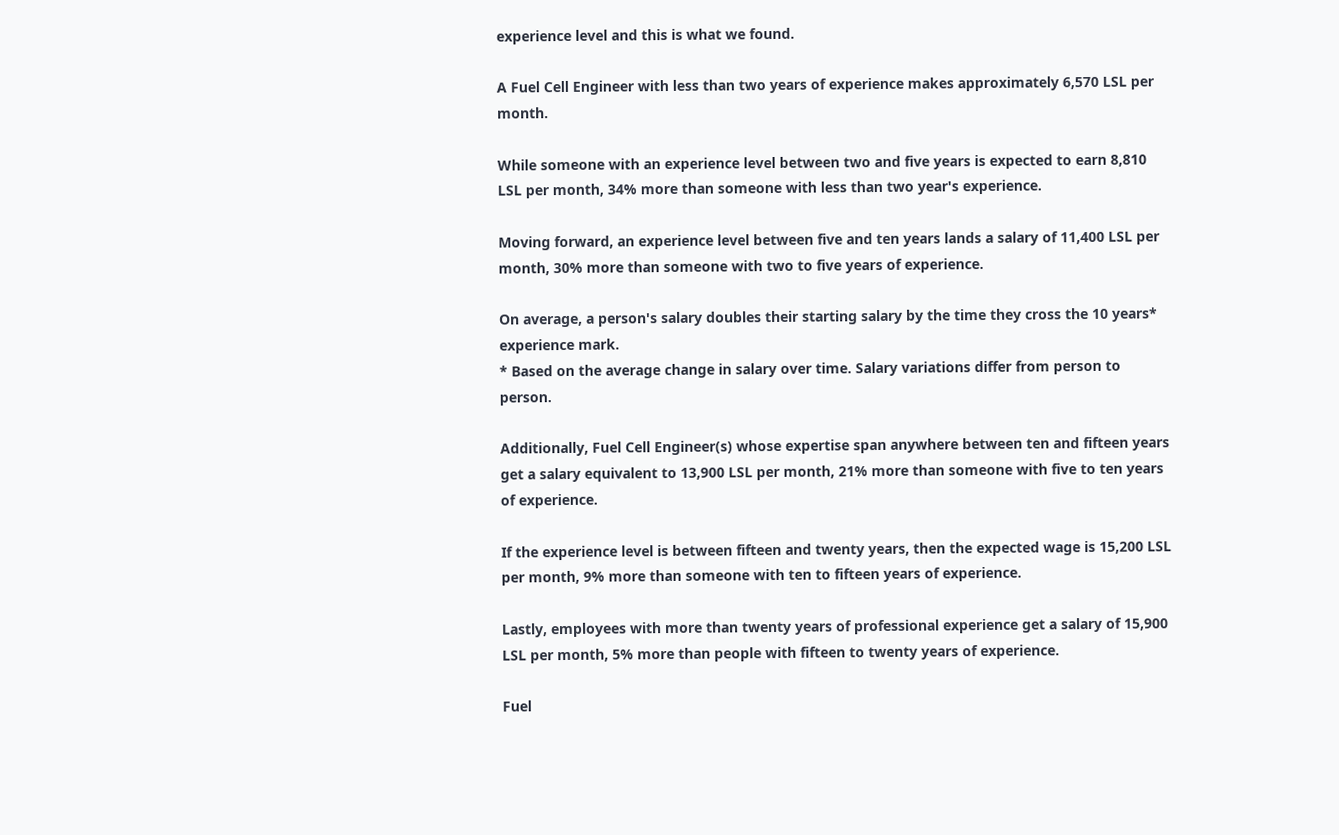experience level and this is what we found.

A Fuel Cell Engineer with less than two years of experience makes approximately 6,570 LSL per month.

While someone with an experience level between two and five years is expected to earn 8,810 LSL per month, 34% more than someone with less than two year's experience.

Moving forward, an experience level between five and ten years lands a salary of 11,400 LSL per month, 30% more than someone with two to five years of experience.

On average, a person's salary doubles their starting salary by the time they cross the 10 years* experience mark.
* Based on the average change in salary over time. Salary variations differ from person to person.

Additionally, Fuel Cell Engineer(s) whose expertise span anywhere between ten and fifteen years get a salary equivalent to 13,900 LSL per month, 21% more than someone with five to ten years of experience.

If the experience level is between fifteen and twenty years, then the expected wage is 15,200 LSL per month, 9% more than someone with ten to fifteen years of experience.

Lastly, employees with more than twenty years of professional experience get a salary of 15,900 LSL per month, 5% more than people with fifteen to twenty years of experience.

Fuel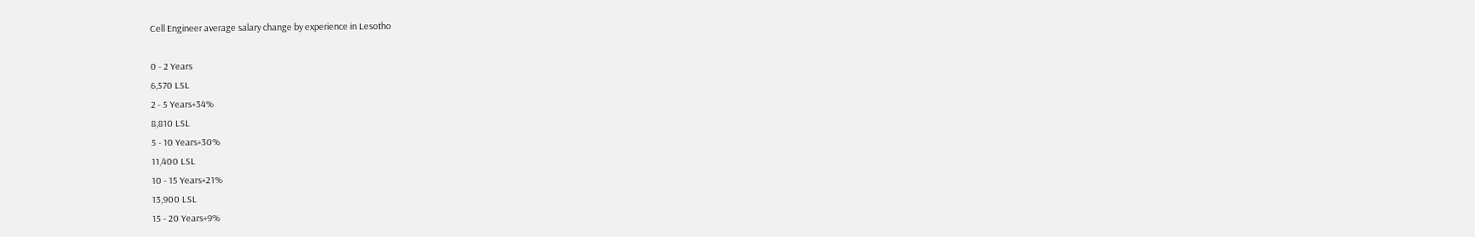Cell Engineer average salary change by experience in Lesotho

0 - 2 Years
6,570 LSL
2 - 5 Years+34%
8,810 LSL
5 - 10 Years+30%
11,400 LSL
10 - 15 Years+21%
13,900 LSL
15 - 20 Years+9%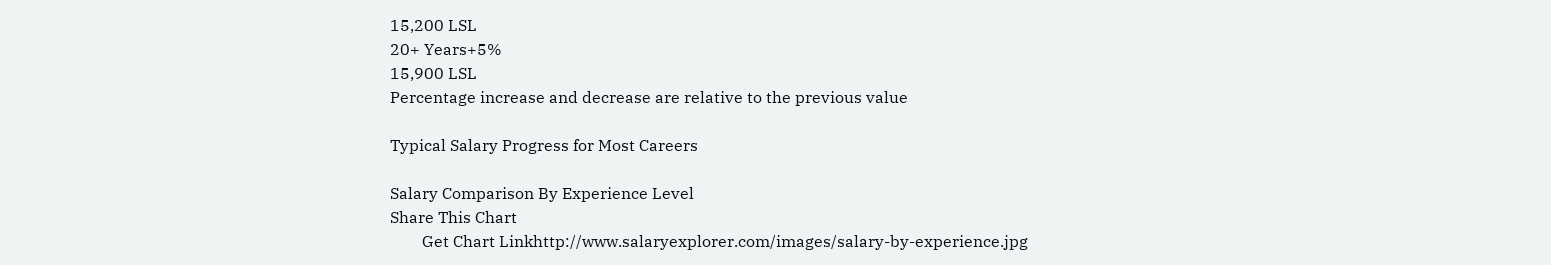15,200 LSL
20+ Years+5%
15,900 LSL
Percentage increase and decrease are relative to the previous value

Typical Salary Progress for Most Careers

Salary Comparison By Experience Level
Share This Chart
        Get Chart Linkhttp://www.salaryexplorer.com/images/salary-by-experience.jpg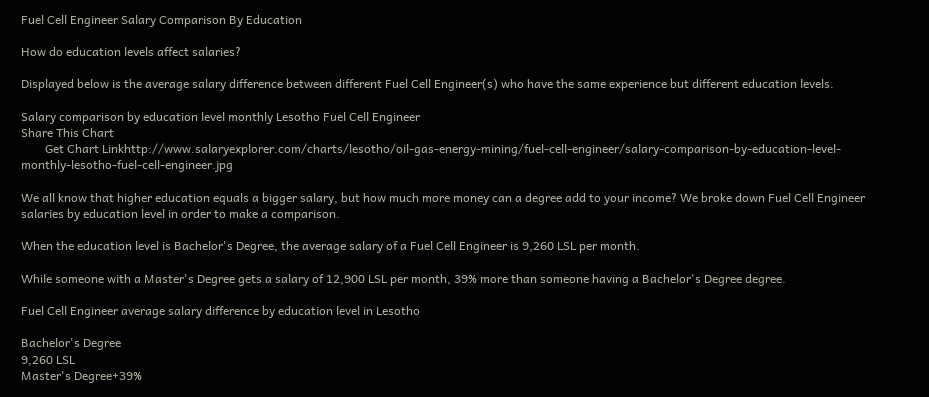Fuel Cell Engineer Salary Comparison By Education

How do education levels affect salaries?

Displayed below is the average salary difference between different Fuel Cell Engineer(s) who have the same experience but different education levels.

Salary comparison by education level monthly Lesotho Fuel Cell Engineer
Share This Chart
        Get Chart Linkhttp://www.salaryexplorer.com/charts/lesotho/oil-gas-energy-mining/fuel-cell-engineer/salary-comparison-by-education-level-monthly-lesotho-fuel-cell-engineer.jpg

We all know that higher education equals a bigger salary, but how much more money can a degree add to your income? We broke down Fuel Cell Engineer salaries by education level in order to make a comparison.

When the education level is Bachelor's Degree, the average salary of a Fuel Cell Engineer is 9,260 LSL per month.

While someone with a Master's Degree gets a salary of 12,900 LSL per month, 39% more than someone having a Bachelor's Degree degree.

Fuel Cell Engineer average salary difference by education level in Lesotho

Bachelor's Degree
9,260 LSL
Master's Degree+39%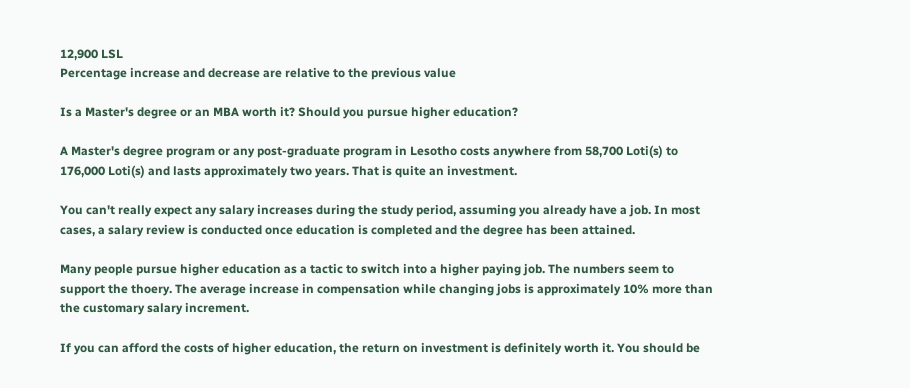12,900 LSL
Percentage increase and decrease are relative to the previous value

Is a Master's degree or an MBA worth it? Should you pursue higher education?

A Master's degree program or any post-graduate program in Lesotho costs anywhere from 58,700 Loti(s) to 176,000 Loti(s) and lasts approximately two years. That is quite an investment.

You can't really expect any salary increases during the study period, assuming you already have a job. In most cases, a salary review is conducted once education is completed and the degree has been attained.

Many people pursue higher education as a tactic to switch into a higher paying job. The numbers seem to support the thoery. The average increase in compensation while changing jobs is approximately 10% more than the customary salary increment.

If you can afford the costs of higher education, the return on investment is definitely worth it. You should be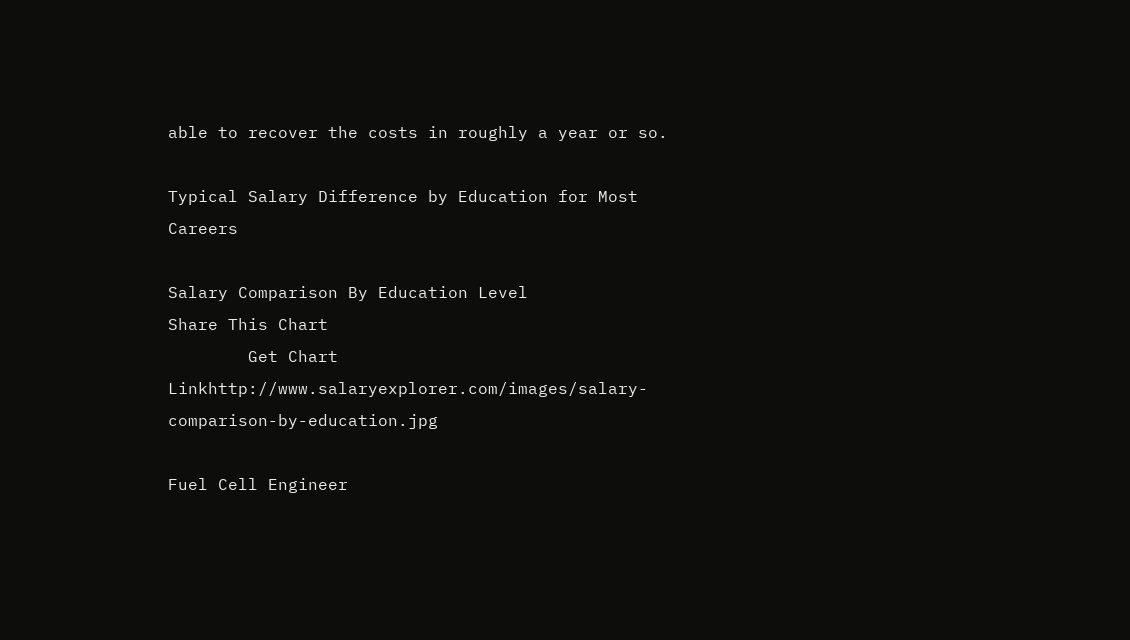able to recover the costs in roughly a year or so.

Typical Salary Difference by Education for Most Careers

Salary Comparison By Education Level
Share This Chart
        Get Chart Linkhttp://www.salaryexplorer.com/images/salary-comparison-by-education.jpg

Fuel Cell Engineer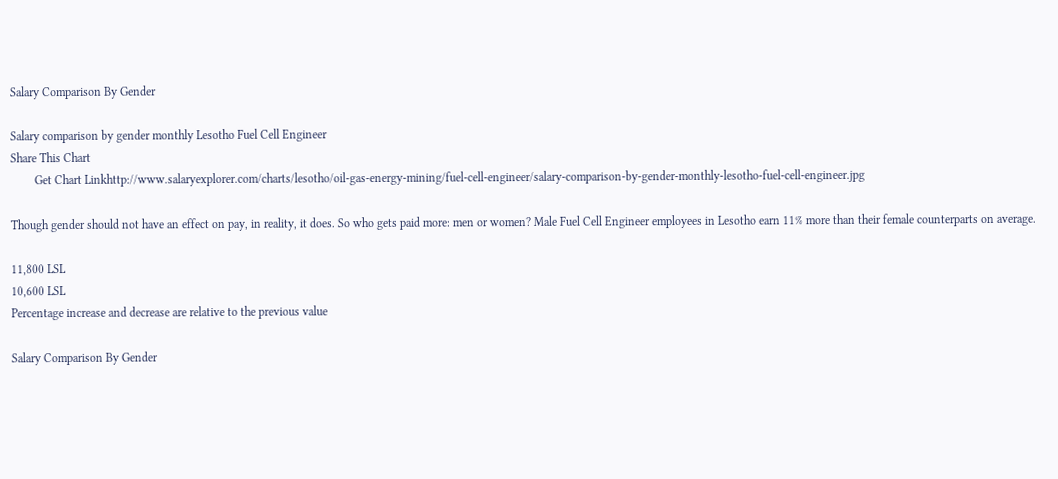Salary Comparison By Gender

Salary comparison by gender monthly Lesotho Fuel Cell Engineer
Share This Chart
        Get Chart Linkhttp://www.salaryexplorer.com/charts/lesotho/oil-gas-energy-mining/fuel-cell-engineer/salary-comparison-by-gender-monthly-lesotho-fuel-cell-engineer.jpg

Though gender should not have an effect on pay, in reality, it does. So who gets paid more: men or women? Male Fuel Cell Engineer employees in Lesotho earn 11% more than their female counterparts on average.

11,800 LSL
10,600 LSL
Percentage increase and decrease are relative to the previous value

Salary Comparison By Gender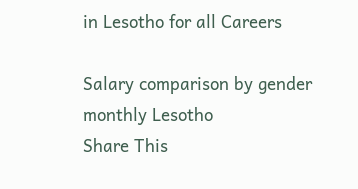in Lesotho for all Careers

Salary comparison by gender monthly Lesotho
Share This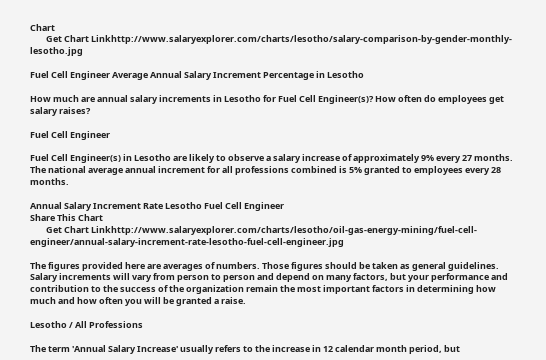Chart
        Get Chart Linkhttp://www.salaryexplorer.com/charts/lesotho/salary-comparison-by-gender-monthly-lesotho.jpg

Fuel Cell Engineer Average Annual Salary Increment Percentage in Lesotho

How much are annual salary increments in Lesotho for Fuel Cell Engineer(s)? How often do employees get salary raises?

Fuel Cell Engineer

Fuel Cell Engineer(s) in Lesotho are likely to observe a salary increase of approximately 9% every 27 months. The national average annual increment for all professions combined is 5% granted to employees every 28 months.

Annual Salary Increment Rate Lesotho Fuel Cell Engineer
Share This Chart
        Get Chart Linkhttp://www.salaryexplorer.com/charts/lesotho/oil-gas-energy-mining/fuel-cell-engineer/annual-salary-increment-rate-lesotho-fuel-cell-engineer.jpg

The figures provided here are averages of numbers. Those figures should be taken as general guidelines. Salary increments will vary from person to person and depend on many factors, but your performance and contribution to the success of the organization remain the most important factors in determining how much and how often you will be granted a raise.

Lesotho / All Professions

The term 'Annual Salary Increase' usually refers to the increase in 12 calendar month period, but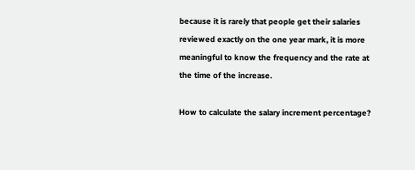because it is rarely that people get their salaries reviewed exactly on the one year mark, it is more meaningful to know the frequency and the rate at the time of the increase.

How to calculate the salary increment percentage?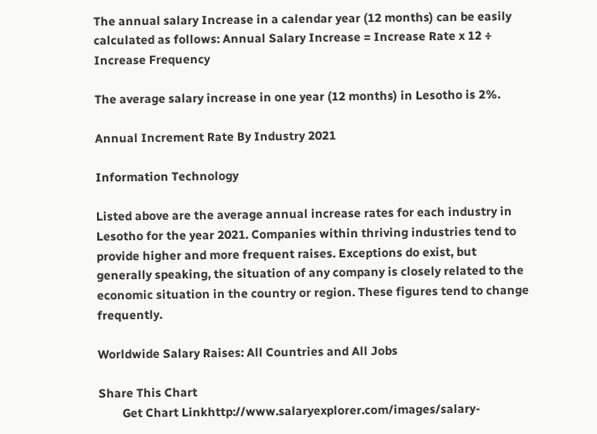The annual salary Increase in a calendar year (12 months) can be easily calculated as follows: Annual Salary Increase = Increase Rate x 12 ÷ Increase Frequency

The average salary increase in one year (12 months) in Lesotho is 2%.

Annual Increment Rate By Industry 2021

Information Technology

Listed above are the average annual increase rates for each industry in Lesotho for the year 2021. Companies within thriving industries tend to provide higher and more frequent raises. Exceptions do exist, but generally speaking, the situation of any company is closely related to the economic situation in the country or region. These figures tend to change frequently.

Worldwide Salary Raises: All Countries and All Jobs

Share This Chart
        Get Chart Linkhttp://www.salaryexplorer.com/images/salary-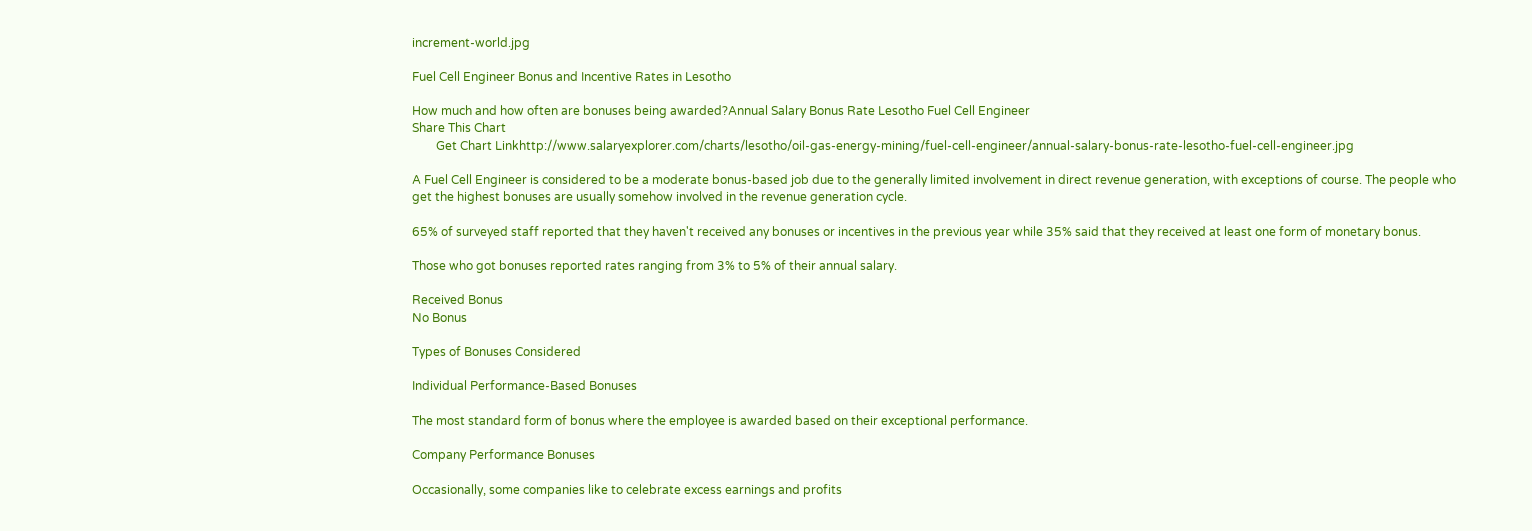increment-world.jpg

Fuel Cell Engineer Bonus and Incentive Rates in Lesotho

How much and how often are bonuses being awarded?Annual Salary Bonus Rate Lesotho Fuel Cell Engineer
Share This Chart
        Get Chart Linkhttp://www.salaryexplorer.com/charts/lesotho/oil-gas-energy-mining/fuel-cell-engineer/annual-salary-bonus-rate-lesotho-fuel-cell-engineer.jpg

A Fuel Cell Engineer is considered to be a moderate bonus-based job due to the generally limited involvement in direct revenue generation, with exceptions of course. The people who get the highest bonuses are usually somehow involved in the revenue generation cycle.

65% of surveyed staff reported that they haven't received any bonuses or incentives in the previous year while 35% said that they received at least one form of monetary bonus.

Those who got bonuses reported rates ranging from 3% to 5% of their annual salary.

Received Bonus
No Bonus

Types of Bonuses Considered

Individual Performance-Based Bonuses

The most standard form of bonus where the employee is awarded based on their exceptional performance.

Company Performance Bonuses

Occasionally, some companies like to celebrate excess earnings and profits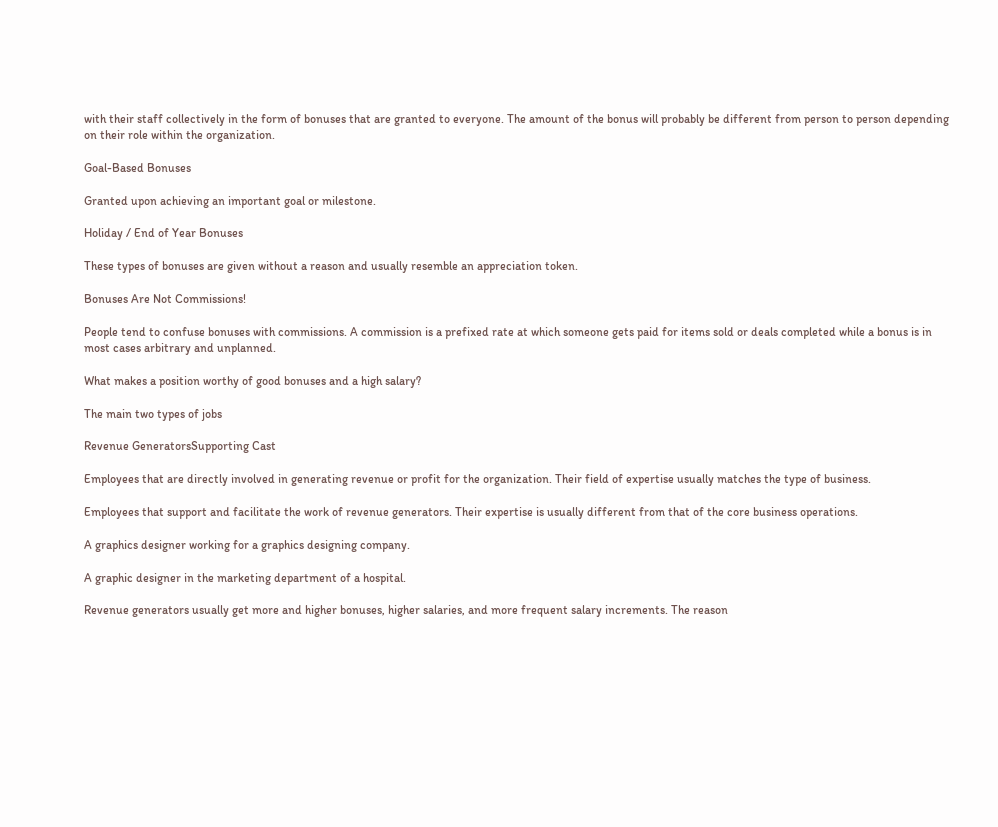with their staff collectively in the form of bonuses that are granted to everyone. The amount of the bonus will probably be different from person to person depending on their role within the organization.

Goal-Based Bonuses

Granted upon achieving an important goal or milestone.

Holiday / End of Year Bonuses

These types of bonuses are given without a reason and usually resemble an appreciation token.

Bonuses Are Not Commissions!

People tend to confuse bonuses with commissions. A commission is a prefixed rate at which someone gets paid for items sold or deals completed while a bonus is in most cases arbitrary and unplanned.

What makes a position worthy of good bonuses and a high salary?

The main two types of jobs

Revenue GeneratorsSupporting Cast

Employees that are directly involved in generating revenue or profit for the organization. Their field of expertise usually matches the type of business.

Employees that support and facilitate the work of revenue generators. Their expertise is usually different from that of the core business operations.

A graphics designer working for a graphics designing company.

A graphic designer in the marketing department of a hospital.

Revenue generators usually get more and higher bonuses, higher salaries, and more frequent salary increments. The reason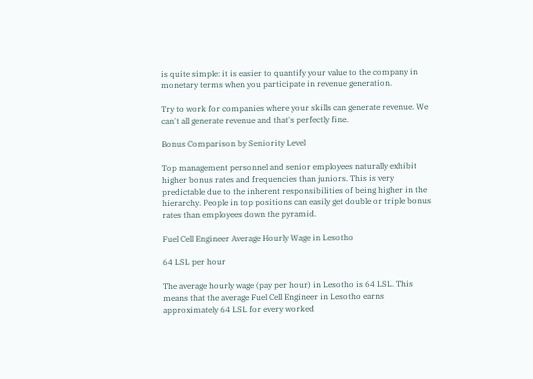is quite simple: it is easier to quantify your value to the company in monetary terms when you participate in revenue generation.

Try to work for companies where your skills can generate revenue. We can't all generate revenue and that's perfectly fine.

Bonus Comparison by Seniority Level

Top management personnel and senior employees naturally exhibit higher bonus rates and frequencies than juniors. This is very predictable due to the inherent responsibilities of being higher in the hierarchy. People in top positions can easily get double or triple bonus rates than employees down the pyramid.

Fuel Cell Engineer Average Hourly Wage in Lesotho

64 LSL per hour

The average hourly wage (pay per hour) in Lesotho is 64 LSL. This means that the average Fuel Cell Engineer in Lesotho earns approximately 64 LSL for every worked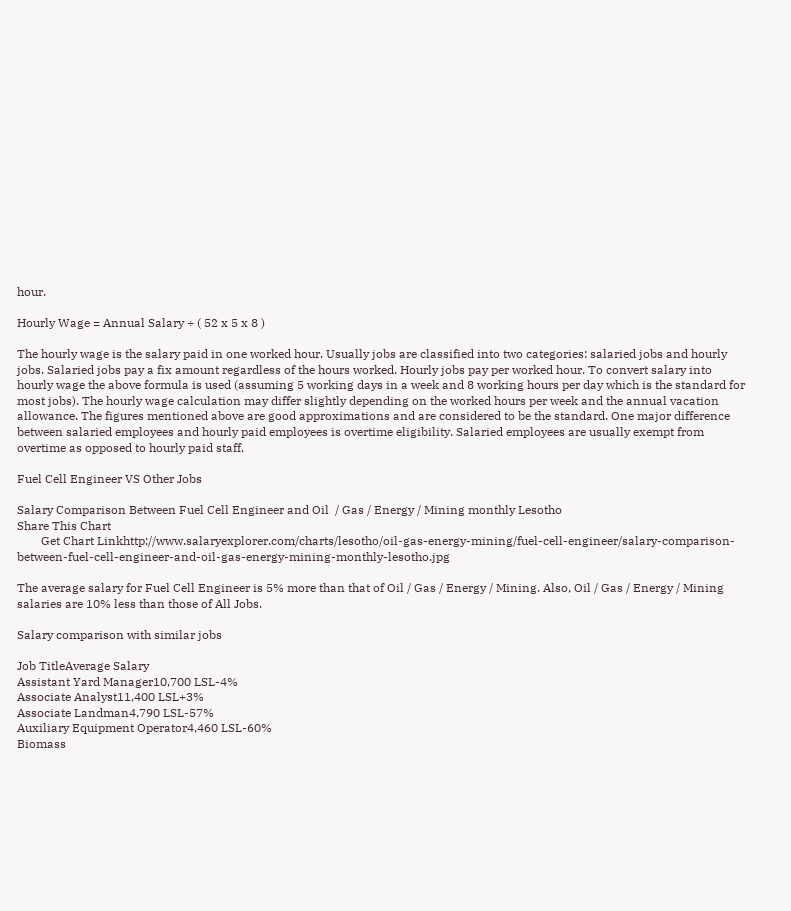hour.

Hourly Wage = Annual Salary ÷ ( 52 x 5 x 8 )

The hourly wage is the salary paid in one worked hour. Usually jobs are classified into two categories: salaried jobs and hourly jobs. Salaried jobs pay a fix amount regardless of the hours worked. Hourly jobs pay per worked hour. To convert salary into hourly wage the above formula is used (assuming 5 working days in a week and 8 working hours per day which is the standard for most jobs). The hourly wage calculation may differ slightly depending on the worked hours per week and the annual vacation allowance. The figures mentioned above are good approximations and are considered to be the standard. One major difference between salaried employees and hourly paid employees is overtime eligibility. Salaried employees are usually exempt from overtime as opposed to hourly paid staff.

Fuel Cell Engineer VS Other Jobs

Salary Comparison Between Fuel Cell Engineer and Oil  / Gas / Energy / Mining monthly Lesotho
Share This Chart
        Get Chart Linkhttp://www.salaryexplorer.com/charts/lesotho/oil-gas-energy-mining/fuel-cell-engineer/salary-comparison-between-fuel-cell-engineer-and-oil-gas-energy-mining-monthly-lesotho.jpg

The average salary for Fuel Cell Engineer is 5% more than that of Oil / Gas / Energy / Mining. Also, Oil / Gas / Energy / Mining salaries are 10% less than those of All Jobs.

Salary comparison with similar jobs

Job TitleAverage Salary
Assistant Yard Manager10,700 LSL-4%
Associate Analyst11,400 LSL+3%
Associate Landman4,790 LSL-57%
Auxiliary Equipment Operator4,460 LSL-60%
Biomass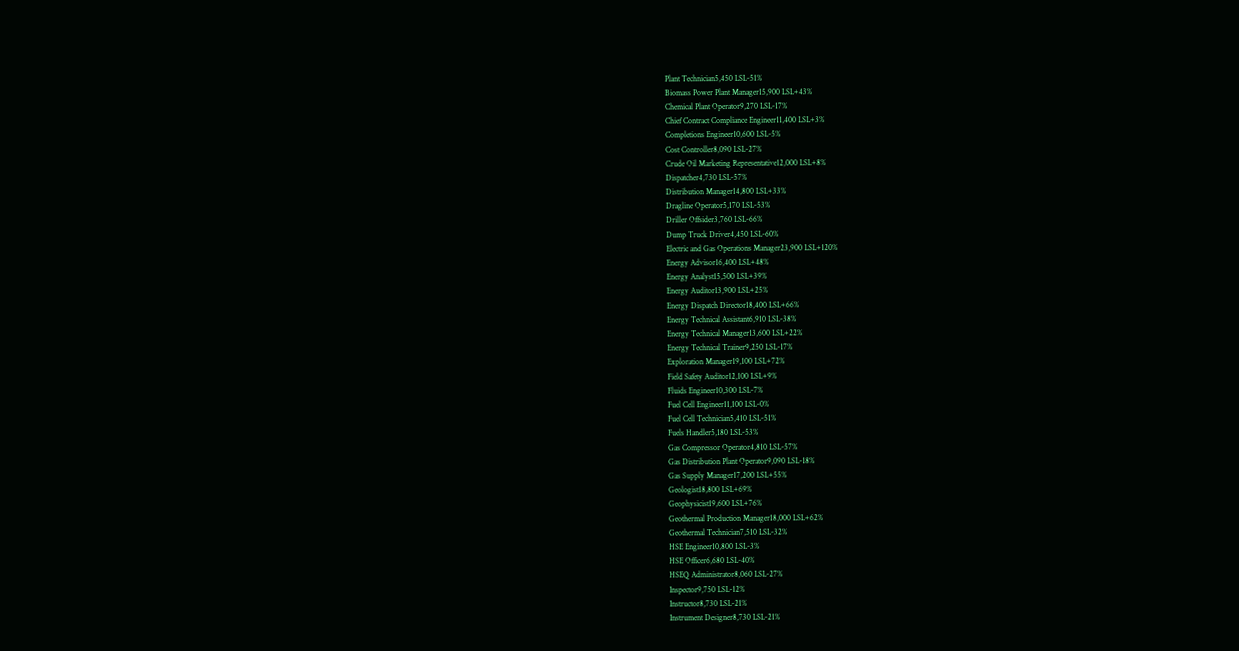Plant Technician5,450 LSL-51%
Biomass Power Plant Manager15,900 LSL+43%
Chemical Plant Operator9,270 LSL-17%
Chief Contract Compliance Engineer11,400 LSL+3%
Completions Engineer10,600 LSL-5%
Cost Controller8,090 LSL-27%
Crude Oil Marketing Representative12,000 LSL+8%
Dispatcher4,730 LSL-57%
Distribution Manager14,800 LSL+33%
Dragline Operator5,170 LSL-53%
Driller Offsider3,760 LSL-66%
Dump Truck Driver4,450 LSL-60%
Electric and Gas Operations Manager23,900 LSL+120%
Energy Advisor16,400 LSL+48%
Energy Analyst15,500 LSL+39%
Energy Auditor13,900 LSL+25%
Energy Dispatch Director18,400 LSL+66%
Energy Technical Assistant6,910 LSL-38%
Energy Technical Manager13,600 LSL+22%
Energy Technical Trainer9,250 LSL-17%
Exploration Manager19,100 LSL+72%
Field Safety Auditor12,100 LSL+9%
Fluids Engineer10,300 LSL-7%
Fuel Cell Engineer11,100 LSL-0%
Fuel Cell Technician5,410 LSL-51%
Fuels Handler5,180 LSL-53%
Gas Compressor Operator4,810 LSL-57%
Gas Distribution Plant Operator9,090 LSL-18%
Gas Supply Manager17,200 LSL+55%
Geologist18,800 LSL+69%
Geophysicist19,600 LSL+76%
Geothermal Production Manager18,000 LSL+62%
Geothermal Technician7,510 LSL-32%
HSE Engineer10,800 LSL-3%
HSE Officer6,680 LSL-40%
HSEQ Administrator8,060 LSL-27%
Inspector9,750 LSL-12%
Instructor8,730 LSL-21%
Instrument Designer8,730 LSL-21%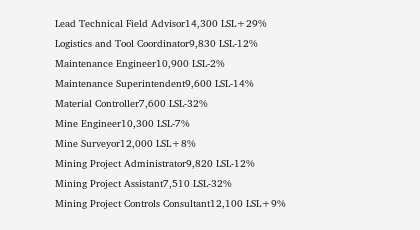Lead Technical Field Advisor14,300 LSL+29%
Logistics and Tool Coordinator9,830 LSL-12%
Maintenance Engineer10,900 LSL-2%
Maintenance Superintendent9,600 LSL-14%
Material Controller7,600 LSL-32%
Mine Engineer10,300 LSL-7%
Mine Surveyor12,000 LSL+8%
Mining Project Administrator9,820 LSL-12%
Mining Project Assistant7,510 LSL-32%
Mining Project Controls Consultant12,100 LSL+9%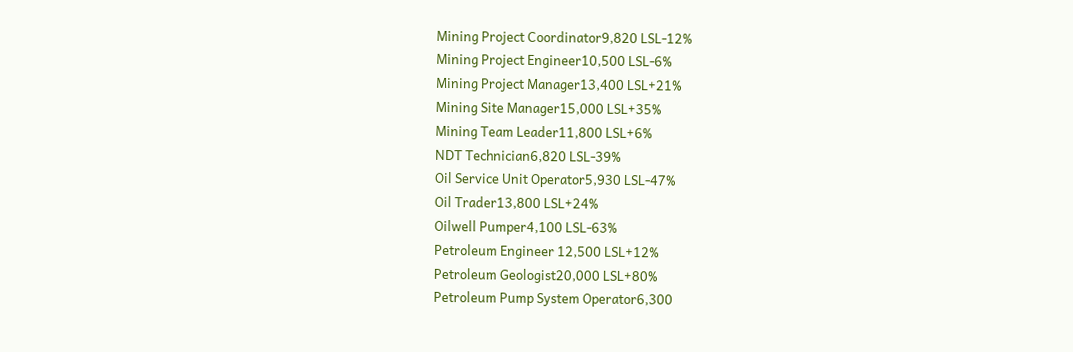Mining Project Coordinator9,820 LSL-12%
Mining Project Engineer10,500 LSL-6%
Mining Project Manager13,400 LSL+21%
Mining Site Manager15,000 LSL+35%
Mining Team Leader11,800 LSL+6%
NDT Technician6,820 LSL-39%
Oil Service Unit Operator5,930 LSL-47%
Oil Trader13,800 LSL+24%
Oilwell Pumper4,100 LSL-63%
Petroleum Engineer 12,500 LSL+12%
Petroleum Geologist20,000 LSL+80%
Petroleum Pump System Operator6,300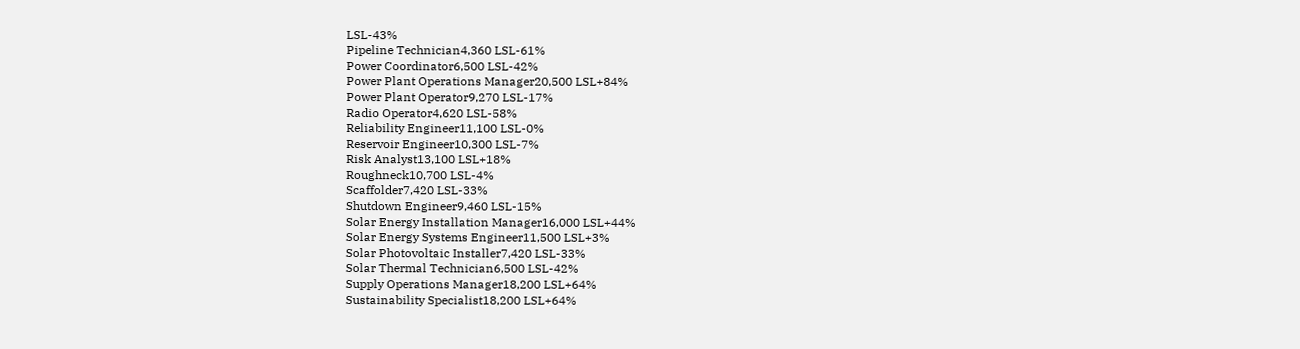LSL-43%
Pipeline Technician4,360 LSL-61%
Power Coordinator6,500 LSL-42%
Power Plant Operations Manager20,500 LSL+84%
Power Plant Operator9,270 LSL-17%
Radio Operator4,620 LSL-58%
Reliability Engineer11,100 LSL-0%
Reservoir Engineer10,300 LSL-7%
Risk Analyst13,100 LSL+18%
Roughneck10,700 LSL-4%
Scaffolder7,420 LSL-33%
Shutdown Engineer9,460 LSL-15%
Solar Energy Installation Manager16,000 LSL+44%
Solar Energy Systems Engineer11,500 LSL+3%
Solar Photovoltaic Installer7,420 LSL-33%
Solar Thermal Technician6,500 LSL-42%
Supply Operations Manager18,200 LSL+64%
Sustainability Specialist18,200 LSL+64%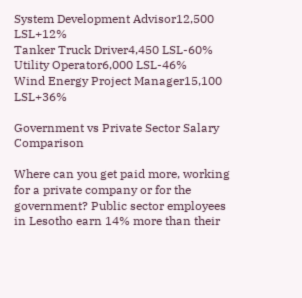System Development Advisor12,500 LSL+12%
Tanker Truck Driver4,450 LSL-60%
Utility Operator6,000 LSL-46%
Wind Energy Project Manager15,100 LSL+36%

Government vs Private Sector Salary Comparison

Where can you get paid more, working for a private company or for the government? Public sector employees in Lesotho earn 14% more than their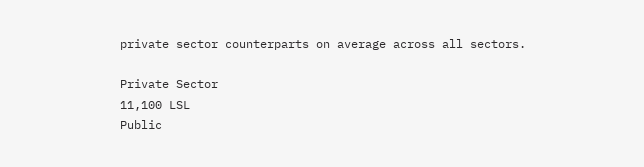private sector counterparts on average across all sectors.

Private Sector
11,100 LSL
Public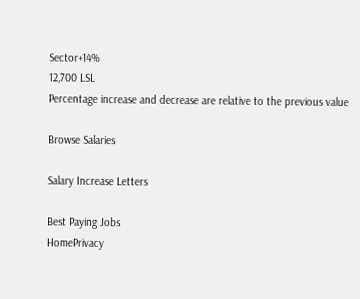Sector+14%
12,700 LSL
Percentage increase and decrease are relative to the previous value

Browse Salaries

Salary Increase Letters

Best Paying Jobs
HomePrivacy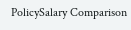PolicySalary Comparison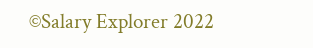©Salary Explorer 2022